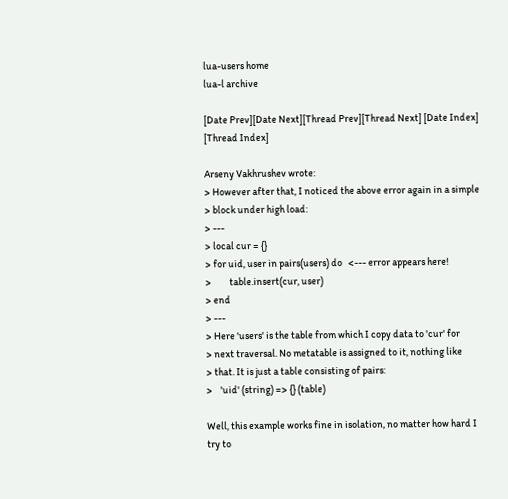lua-users home
lua-l archive

[Date Prev][Date Next][Thread Prev][Thread Next] [Date Index] [Thread Index]

Arseny Vakhrushev wrote:
> However after that, I noticed the above error again in a simple
> block under high load:
> ---
> local cur = {}
> for uid, user in pairs(users) do   <--- error appears here!
>         table.insert(cur, user)
> end
> ---
> Here 'users' is the table from which I copy data to 'cur' for
> next traversal. No metatable is assigned to it, nothing like
> that. It is just a table consisting of pairs:
>    'uid' (string) => {} (table)

Well, this example works fine in isolation, no matter how hard I
try to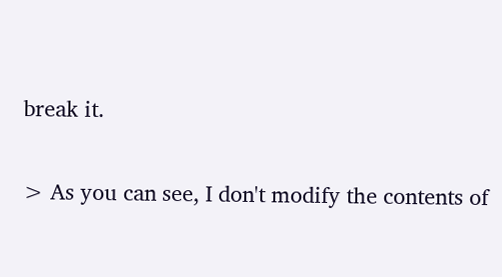break it.

> As you can see, I don't modify the contents of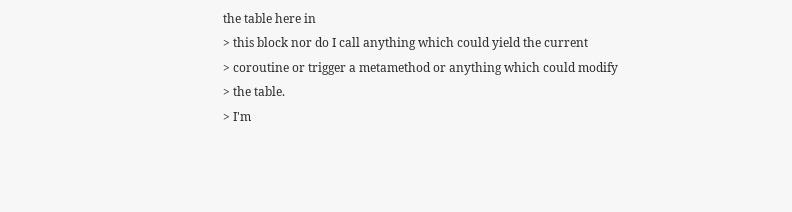the table here in
> this block nor do I call anything which could yield the current
> coroutine or trigger a metamethod or anything which could modify
> the table.
> I'm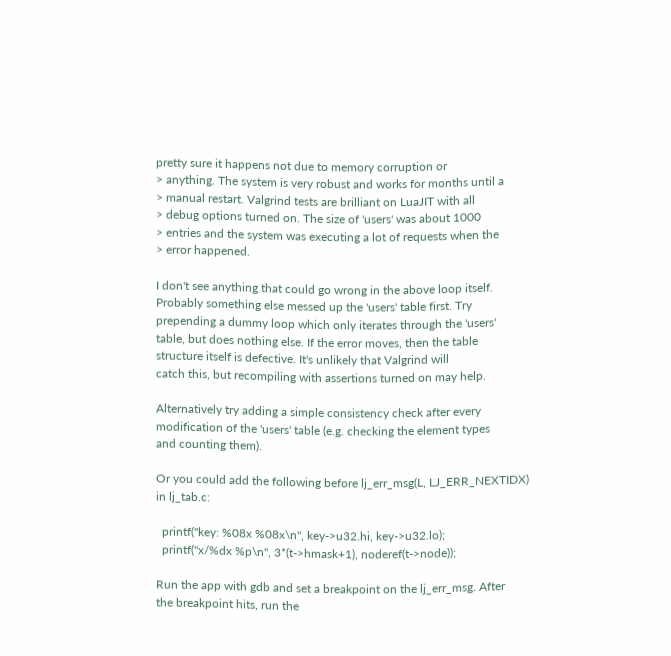pretty sure it happens not due to memory corruption or
> anything. The system is very robust and works for months until a
> manual restart. Valgrind tests are brilliant on LuaJIT with all
> debug options turned on. The size of 'users' was about 1000
> entries and the system was executing a lot of requests when the
> error happened.

I don't see anything that could go wrong in the above loop itself.
Probably something else messed up the 'users' table first. Try
prepending a dummy loop which only iterates through the 'users'
table, but does nothing else. If the error moves, then the table
structure itself is defective. It's unlikely that Valgrind will
catch this, but recompiling with assertions turned on may help.

Alternatively try adding a simple consistency check after every
modification of the 'users' table (e.g. checking the element types
and counting them).

Or you could add the following before lj_err_msg(L, LJ_ERR_NEXTIDX)
in lj_tab.c:

  printf("key: %08x %08x\n", key->u32.hi, key->u32.lo);
  printf("x/%dx %p\n", 3*(t->hmask+1), noderef(t->node));

Run the app with gdb and set a breakpoint on the lj_err_msg. After
the breakpoint hits, run the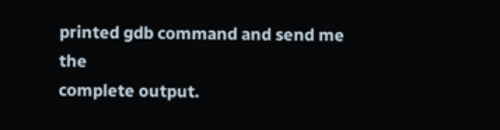printed gdb command and send me the
complete output.